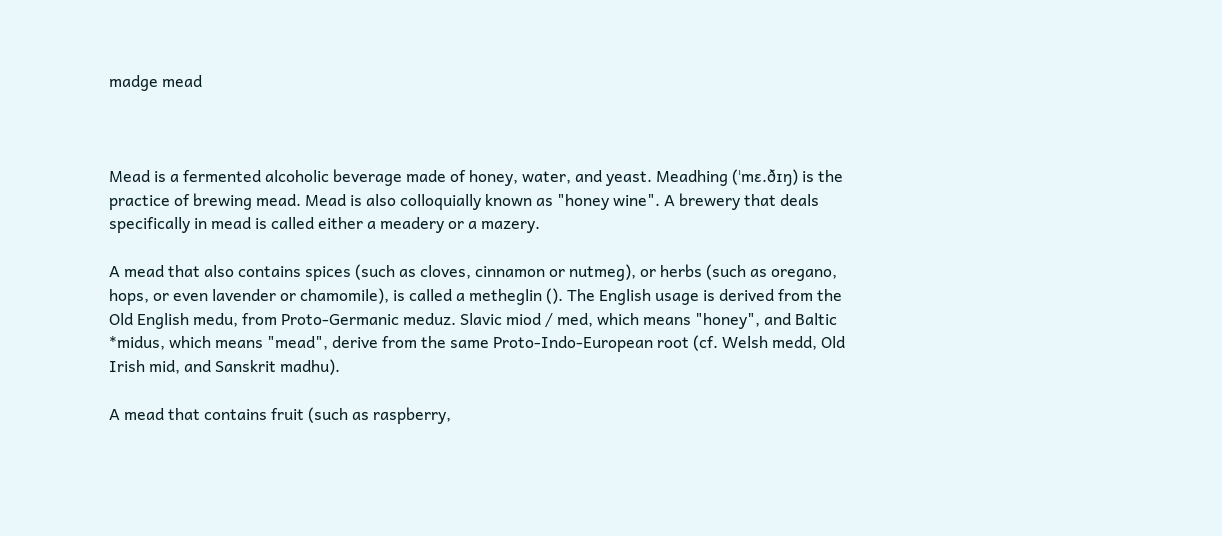madge mead



Mead is a fermented alcoholic beverage made of honey, water, and yeast. Meadhing (ˈmɛ.ðɪŋ) is the practice of brewing mead. Mead is also colloquially known as "honey wine". A brewery that deals specifically in mead is called either a meadery or a mazery.

A mead that also contains spices (such as cloves, cinnamon or nutmeg), or herbs (such as oregano, hops, or even lavender or chamomile), is called a metheglin (). The English usage is derived from the Old English medu, from Proto-Germanic meduz. Slavic miod / med, which means "honey", and Baltic *midus, which means "mead", derive from the same Proto-Indo-European root (cf. Welsh medd, Old Irish mid, and Sanskrit madhu).

A mead that contains fruit (such as raspberry,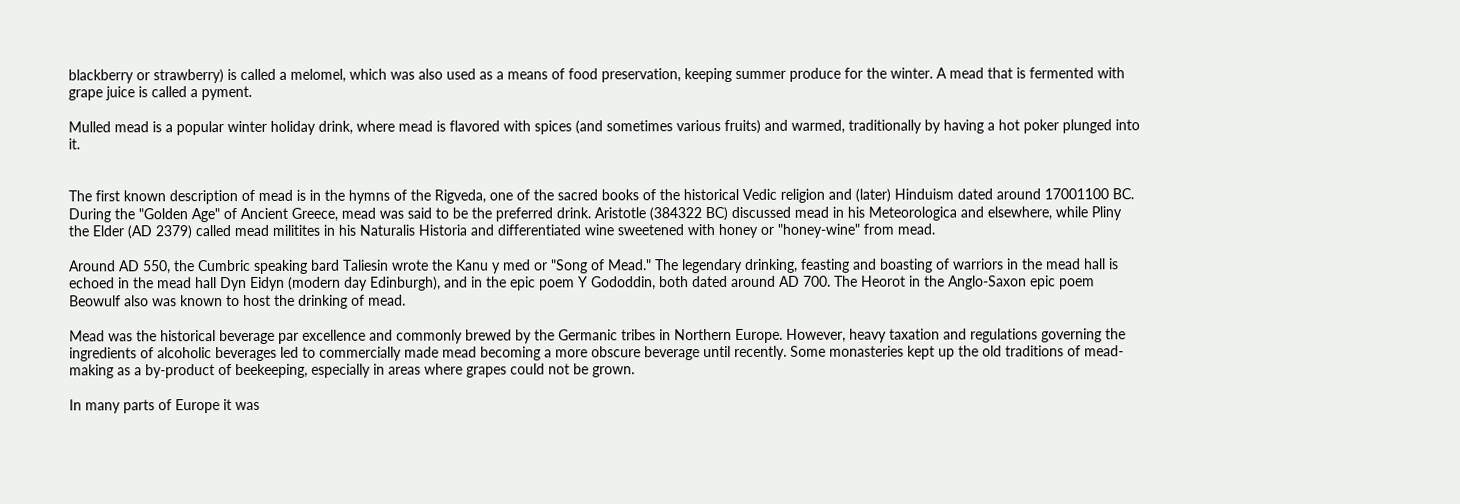blackberry or strawberry) is called a melomel, which was also used as a means of food preservation, keeping summer produce for the winter. A mead that is fermented with grape juice is called a pyment.

Mulled mead is a popular winter holiday drink, where mead is flavored with spices (and sometimes various fruits) and warmed, traditionally by having a hot poker plunged into it.


The first known description of mead is in the hymns of the Rigveda, one of the sacred books of the historical Vedic religion and (later) Hinduism dated around 17001100 BC. During the "Golden Age" of Ancient Greece, mead was said to be the preferred drink. Aristotle (384322 BC) discussed mead in his Meteorologica and elsewhere, while Pliny the Elder (AD 2379) called mead militites in his Naturalis Historia and differentiated wine sweetened with honey or "honey-wine" from mead.

Around AD 550, the Cumbric speaking bard Taliesin wrote the Kanu y med or "Song of Mead." The legendary drinking, feasting and boasting of warriors in the mead hall is echoed in the mead hall Dyn Eidyn (modern day Edinburgh), and in the epic poem Y Gododdin, both dated around AD 700. The Heorot in the Anglo-Saxon epic poem Beowulf also was known to host the drinking of mead.

Mead was the historical beverage par excellence and commonly brewed by the Germanic tribes in Northern Europe. However, heavy taxation and regulations governing the ingredients of alcoholic beverages led to commercially made mead becoming a more obscure beverage until recently. Some monasteries kept up the old traditions of mead-making as a by-product of beekeeping, especially in areas where grapes could not be grown.

In many parts of Europe it was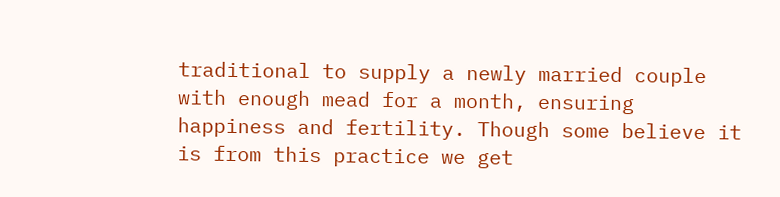traditional to supply a newly married couple with enough mead for a month, ensuring happiness and fertility. Though some believe it is from this practice we get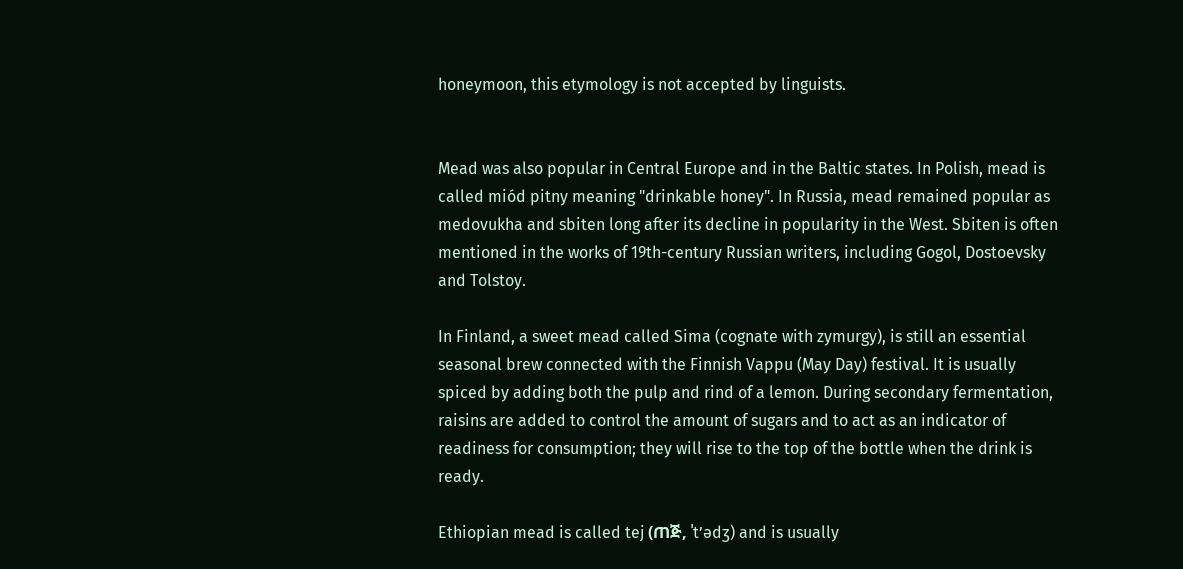honeymoon, this etymology is not accepted by linguists.


Mead was also popular in Central Europe and in the Baltic states. In Polish, mead is called miód pitny meaning "drinkable honey". In Russia, mead remained popular as medovukha and sbiten long after its decline in popularity in the West. Sbiten is often mentioned in the works of 19th-century Russian writers, including Gogol, Dostoevsky and Tolstoy.

In Finland, a sweet mead called Sima (cognate with zymurgy), is still an essential seasonal brew connected with the Finnish Vappu (May Day) festival. It is usually spiced by adding both the pulp and rind of a lemon. During secondary fermentation, raisins are added to control the amount of sugars and to act as an indicator of readiness for consumption; they will rise to the top of the bottle when the drink is ready.

Ethiopian mead is called tej (ጠጅ, ˈtʼədʒ) and is usually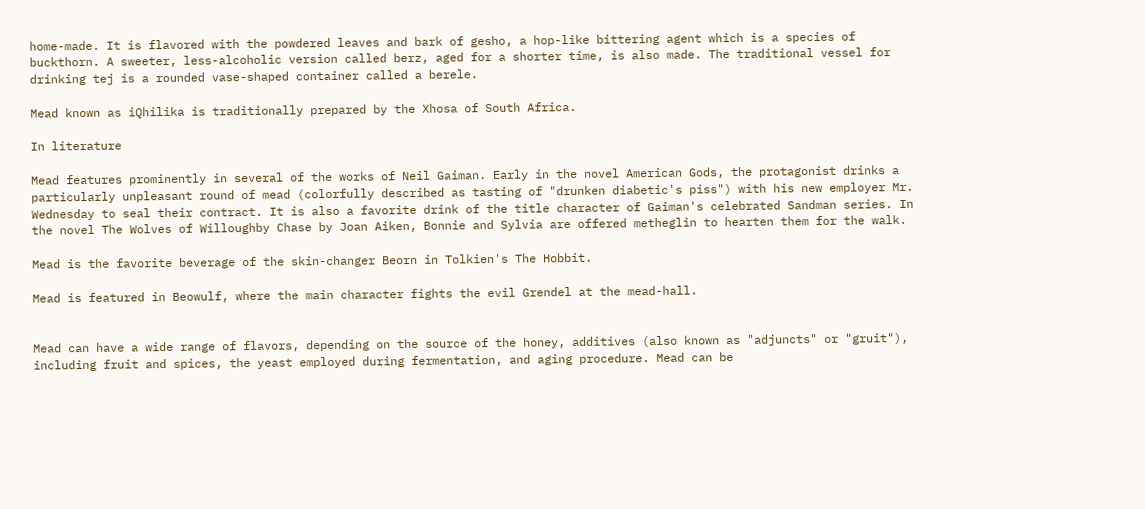home-made. It is flavored with the powdered leaves and bark of gesho, a hop-like bittering agent which is a species of buckthorn. A sweeter, less-alcoholic version called berz, aged for a shorter time, is also made. The traditional vessel for drinking tej is a rounded vase-shaped container called a berele.

Mead known as iQhilika is traditionally prepared by the Xhosa of South Africa.

In literature

Mead features prominently in several of the works of Neil Gaiman. Early in the novel American Gods, the protagonist drinks a particularly unpleasant round of mead (colorfully described as tasting of "drunken diabetic's piss") with his new employer Mr. Wednesday to seal their contract. It is also a favorite drink of the title character of Gaiman's celebrated Sandman series. In the novel The Wolves of Willoughby Chase by Joan Aiken, Bonnie and Sylvia are offered metheglin to hearten them for the walk.

Mead is the favorite beverage of the skin-changer Beorn in Tolkien's The Hobbit.

Mead is featured in Beowulf, where the main character fights the evil Grendel at the mead-hall.


Mead can have a wide range of flavors, depending on the source of the honey, additives (also known as "adjuncts" or "gruit"), including fruit and spices, the yeast employed during fermentation, and aging procedure. Mead can be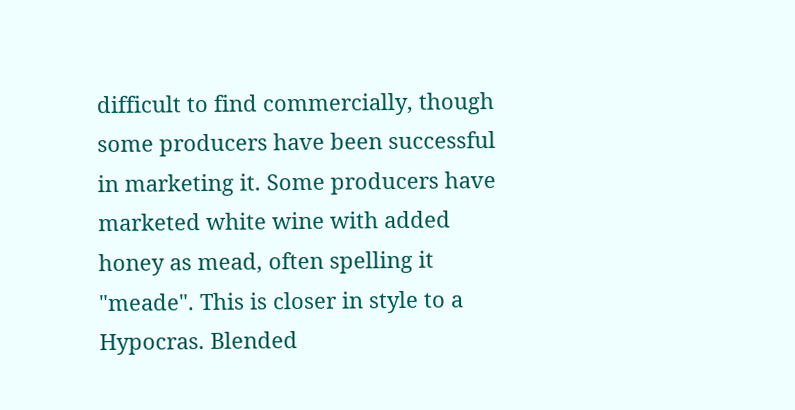difficult to find commercially, though some producers have been successful in marketing it. Some producers have marketed white wine with added honey as mead, often spelling it "meade". This is closer in style to a Hypocras. Blended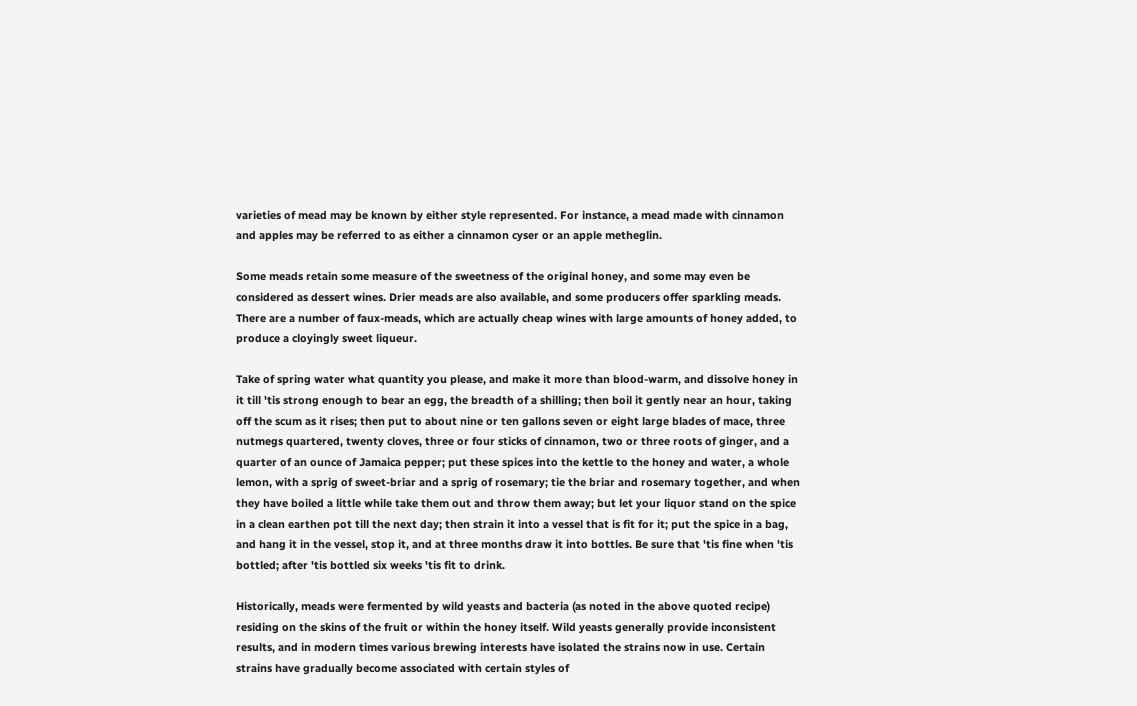varieties of mead may be known by either style represented. For instance, a mead made with cinnamon and apples may be referred to as either a cinnamon cyser or an apple metheglin.

Some meads retain some measure of the sweetness of the original honey, and some may even be considered as dessert wines. Drier meads are also available, and some producers offer sparkling meads. There are a number of faux-meads, which are actually cheap wines with large amounts of honey added, to produce a cloyingly sweet liqueur.

Take of spring water what quantity you please, and make it more than blood-warm, and dissolve honey in it till 'tis strong enough to bear an egg, the breadth of a shilling; then boil it gently near an hour, taking off the scum as it rises; then put to about nine or ten gallons seven or eight large blades of mace, three nutmegs quartered, twenty cloves, three or four sticks of cinnamon, two or three roots of ginger, and a quarter of an ounce of Jamaica pepper; put these spices into the kettle to the honey and water, a whole lemon, with a sprig of sweet-briar and a sprig of rosemary; tie the briar and rosemary together, and when they have boiled a little while take them out and throw them away; but let your liquor stand on the spice in a clean earthen pot till the next day; then strain it into a vessel that is fit for it; put the spice in a bag, and hang it in the vessel, stop it, and at three months draw it into bottles. Be sure that 'tis fine when 'tis bottled; after 'tis bottled six weeks 'tis fit to drink.

Historically, meads were fermented by wild yeasts and bacteria (as noted in the above quoted recipe) residing on the skins of the fruit or within the honey itself. Wild yeasts generally provide inconsistent results, and in modern times various brewing interests have isolated the strains now in use. Certain strains have gradually become associated with certain styles of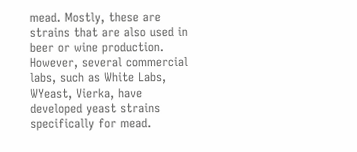mead. Mostly, these are strains that are also used in beer or wine production. However, several commercial labs, such as White Labs, WYeast, Vierka, have developed yeast strains specifically for mead.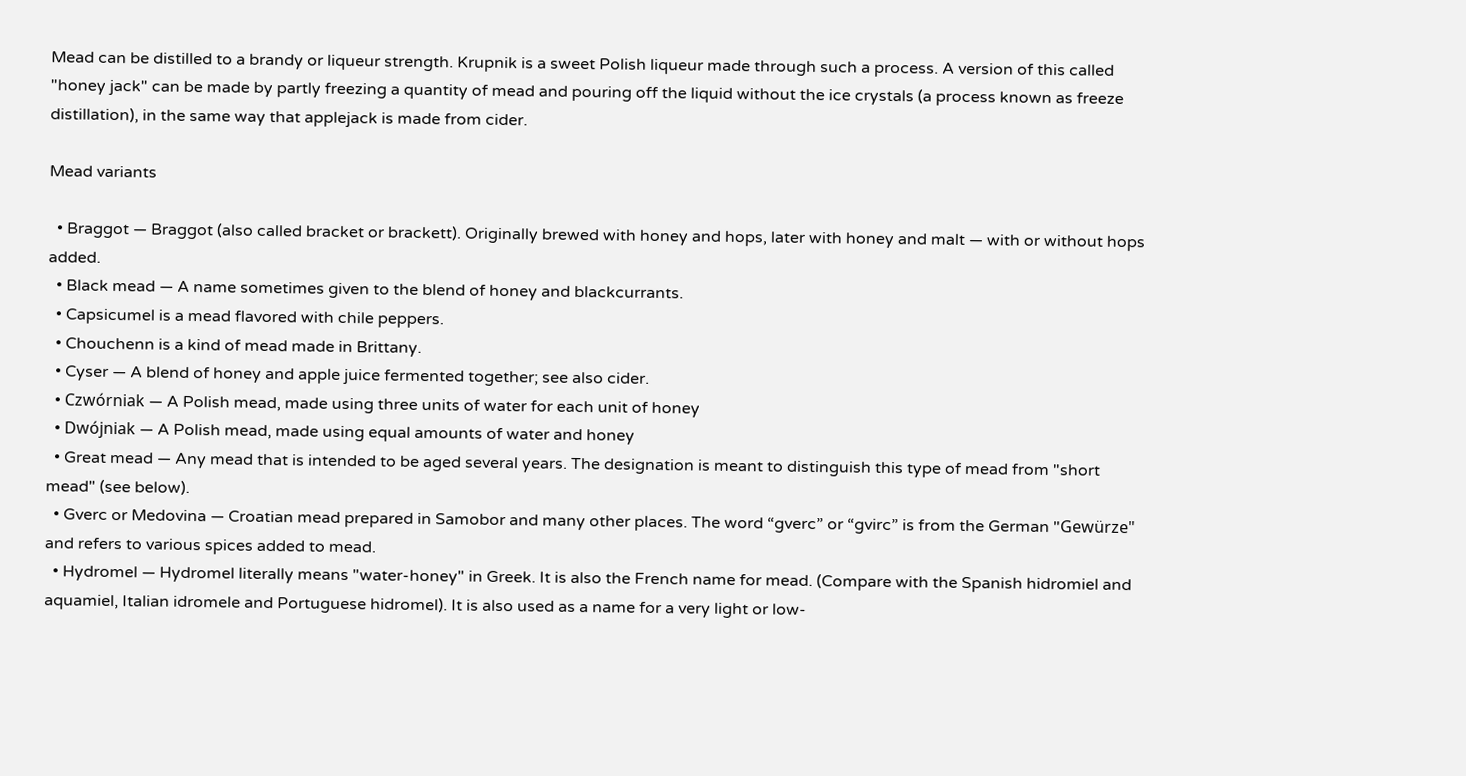Mead can be distilled to a brandy or liqueur strength. Krupnik is a sweet Polish liqueur made through such a process. A version of this called "honey jack" can be made by partly freezing a quantity of mead and pouring off the liquid without the ice crystals (a process known as freeze distillation), in the same way that applejack is made from cider.

Mead variants

  • Braggot — Braggot (also called bracket or brackett). Originally brewed with honey and hops, later with honey and malt — with or without hops added.
  • Black mead — A name sometimes given to the blend of honey and blackcurrants.
  • Capsicumel is a mead flavored with chile peppers.
  • Chouchenn is a kind of mead made in Brittany.
  • Cyser — A blend of honey and apple juice fermented together; see also cider.
  • Czwórniak — A Polish mead, made using three units of water for each unit of honey
  • Dwójniak — A Polish mead, made using equal amounts of water and honey
  • Great mead — Any mead that is intended to be aged several years. The designation is meant to distinguish this type of mead from "short mead" (see below).
  • Gverc or Medovina — Croatian mead prepared in Samobor and many other places. The word “gverc” or “gvirc” is from the German "Gewürze" and refers to various spices added to mead.
  • Hydromel — Hydromel literally means "water-honey" in Greek. It is also the French name for mead. (Compare with the Spanish hidromiel and aquamiel, Italian idromele and Portuguese hidromel). It is also used as a name for a very light or low-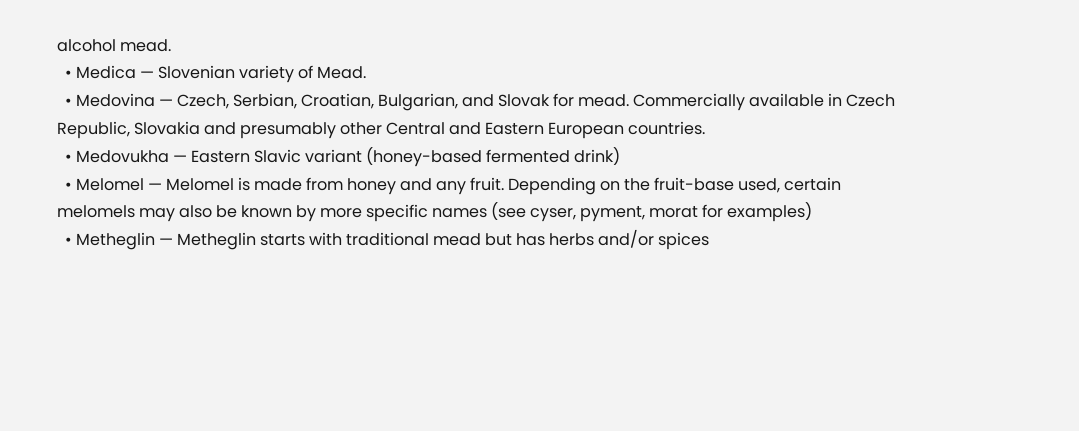alcohol mead.
  • Medica — Slovenian variety of Mead.
  • Medovina — Czech, Serbian, Croatian, Bulgarian, and Slovak for mead. Commercially available in Czech Republic, Slovakia and presumably other Central and Eastern European countries.
  • Medovukha — Eastern Slavic variant (honey-based fermented drink)
  • Melomel — Melomel is made from honey and any fruit. Depending on the fruit-base used, certain melomels may also be known by more specific names (see cyser, pyment, morat for examples)
  • Metheglin — Metheglin starts with traditional mead but has herbs and/or spices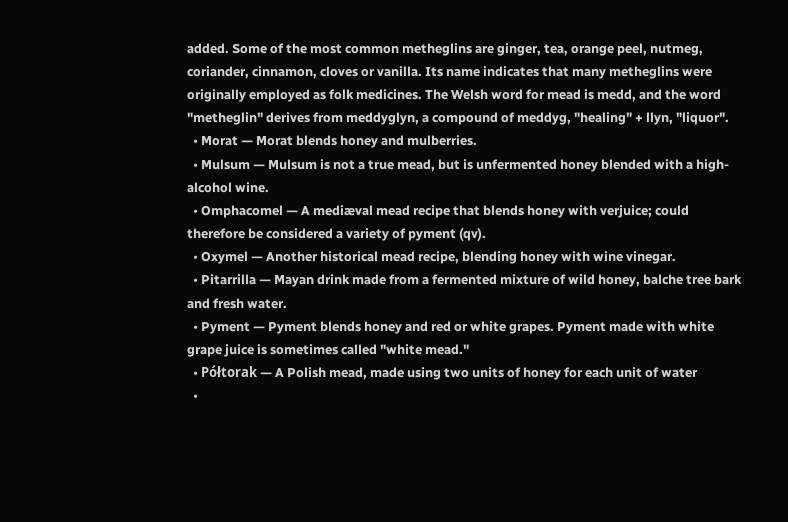added. Some of the most common metheglins are ginger, tea, orange peel, nutmeg, coriander, cinnamon, cloves or vanilla. Its name indicates that many metheglins were originally employed as folk medicines. The Welsh word for mead is medd, and the word "metheglin" derives from meddyglyn, a compound of meddyg, "healing" + llyn, "liquor".
  • Morat — Morat blends honey and mulberries.
  • Mulsum — Mulsum is not a true mead, but is unfermented honey blended with a high-alcohol wine.
  • Omphacomel — A mediæval mead recipe that blends honey with verjuice; could therefore be considered a variety of pyment (qv).
  • Oxymel — Another historical mead recipe, blending honey with wine vinegar.
  • Pitarrilla — Mayan drink made from a fermented mixture of wild honey, balche tree bark and fresh water.
  • Pyment — Pyment blends honey and red or white grapes. Pyment made with white grape juice is sometimes called "white mead."
  • Półtorak — A Polish mead, made using two units of honey for each unit of water
  •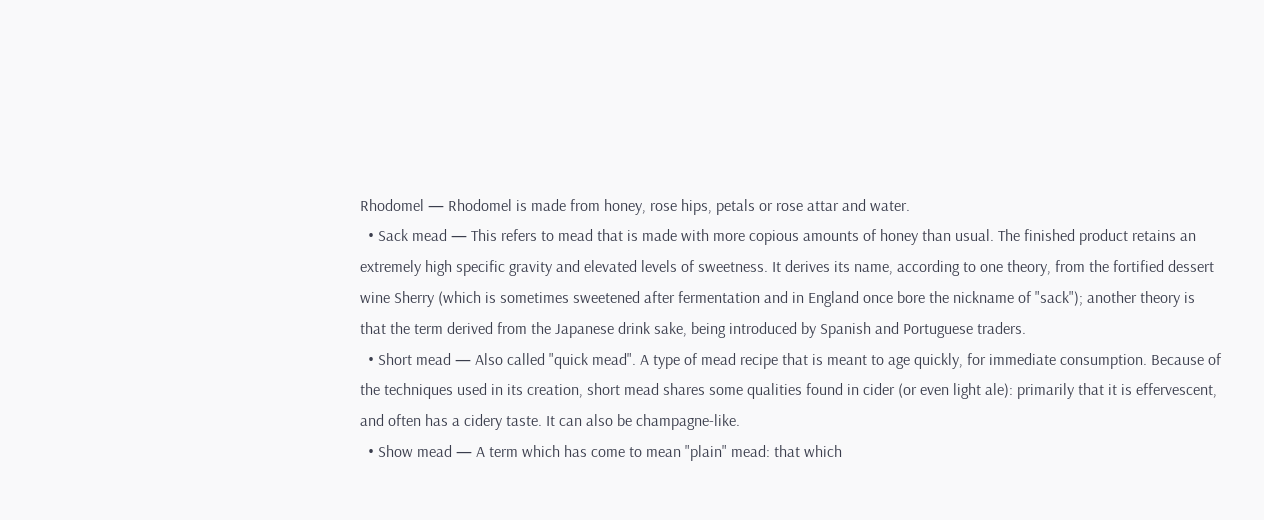Rhodomel — Rhodomel is made from honey, rose hips, petals or rose attar and water.
  • Sack mead — This refers to mead that is made with more copious amounts of honey than usual. The finished product retains an extremely high specific gravity and elevated levels of sweetness. It derives its name, according to one theory, from the fortified dessert wine Sherry (which is sometimes sweetened after fermentation and in England once bore the nickname of "sack"); another theory is that the term derived from the Japanese drink sake, being introduced by Spanish and Portuguese traders.
  • Short mead — Also called "quick mead". A type of mead recipe that is meant to age quickly, for immediate consumption. Because of the techniques used in its creation, short mead shares some qualities found in cider (or even light ale): primarily that it is effervescent, and often has a cidery taste. It can also be champagne-like.
  • Show mead — A term which has come to mean "plain" mead: that which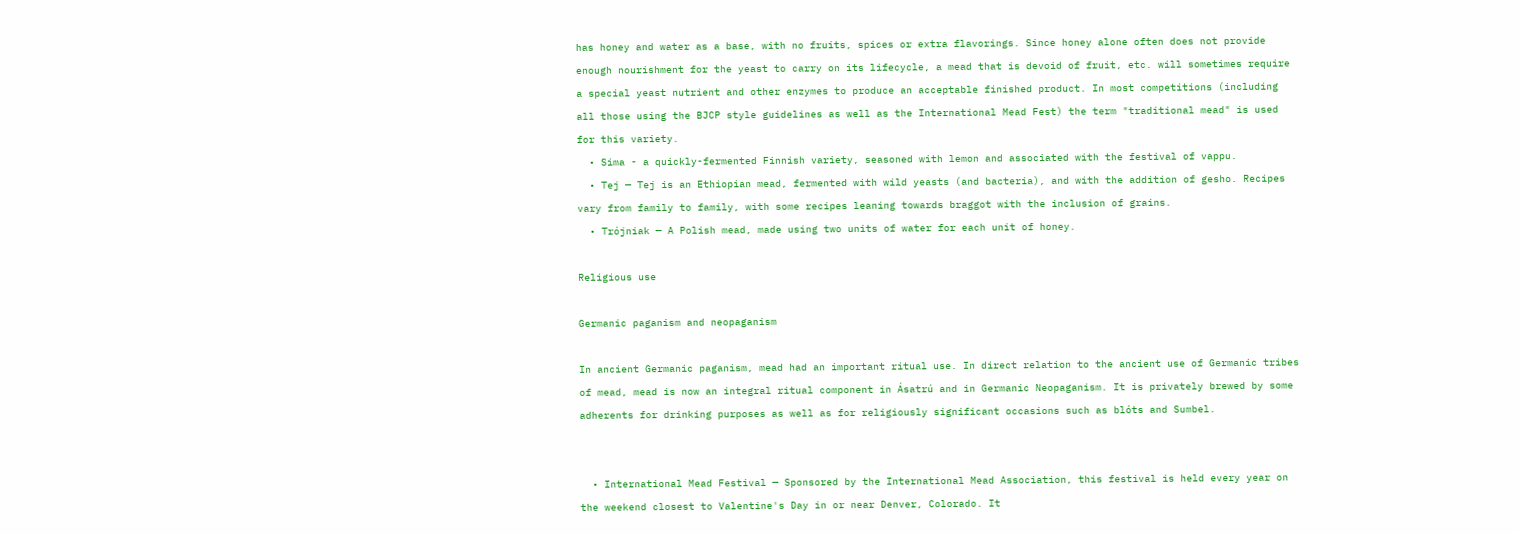has honey and water as a base, with no fruits, spices or extra flavorings. Since honey alone often does not provide enough nourishment for the yeast to carry on its lifecycle, a mead that is devoid of fruit, etc. will sometimes require a special yeast nutrient and other enzymes to produce an acceptable finished product. In most competitions (including all those using the BJCP style guidelines as well as the International Mead Fest) the term "traditional mead" is used for this variety.
  • Sima - a quickly-fermented Finnish variety, seasoned with lemon and associated with the festival of vappu.
  • Tej — Tej is an Ethiopian mead, fermented with wild yeasts (and bacteria), and with the addition of gesho. Recipes vary from family to family, with some recipes leaning towards braggot with the inclusion of grains.
  • Trójniak — A Polish mead, made using two units of water for each unit of honey.

Religious use

Germanic paganism and neopaganism

In ancient Germanic paganism, mead had an important ritual use. In direct relation to the ancient use of Germanic tribes of mead, mead is now an integral ritual component in Ásatrú and in Germanic Neopaganism. It is privately brewed by some adherents for drinking purposes as well as for religiously significant occasions such as blóts and Sumbel.


  • International Mead Festival — Sponsored by the International Mead Association, this festival is held every year on the weekend closest to Valentine's Day in or near Denver, Colorado. It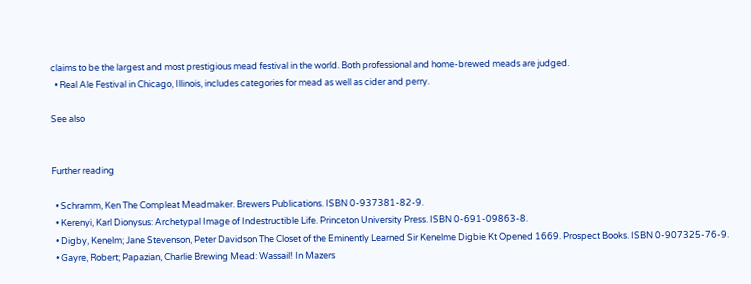claims to be the largest and most prestigious mead festival in the world. Both professional and home-brewed meads are judged.
  • Real Ale Festival in Chicago, Illinois, includes categories for mead as well as cider and perry.

See also


Further reading

  • Schramm, Ken The Compleat Meadmaker. Brewers Publications. ISBN 0-937381-82-9.
  • Kerenyi, Karl Dionysus: Archetypal Image of Indestructible Life. Princeton University Press. ISBN 0-691-09863-8.
  • Digby, Kenelm; Jane Stevenson, Peter Davidson The Closet of the Eminently Learned Sir Kenelme Digbie Kt Opened 1669. Prospect Books. ISBN 0-907325-76-9.
  • Gayre, Robert; Papazian, Charlie Brewing Mead: Wassail! In Mazers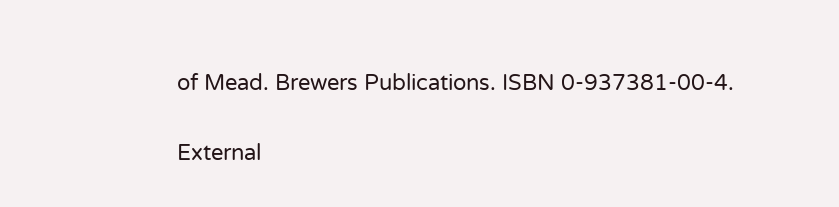of Mead. Brewers Publications. ISBN 0-937381-00-4.

External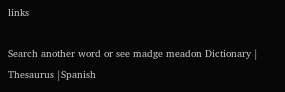links

Search another word or see madge meadon Dictionary | Thesaurus |Spanish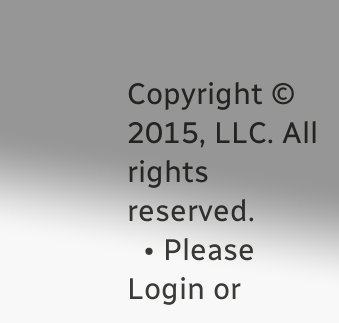Copyright © 2015, LLC. All rights reserved.
  • Please Login or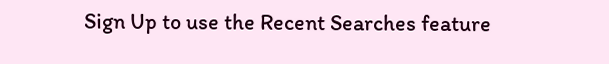Sign Up to use the Recent Searches feature